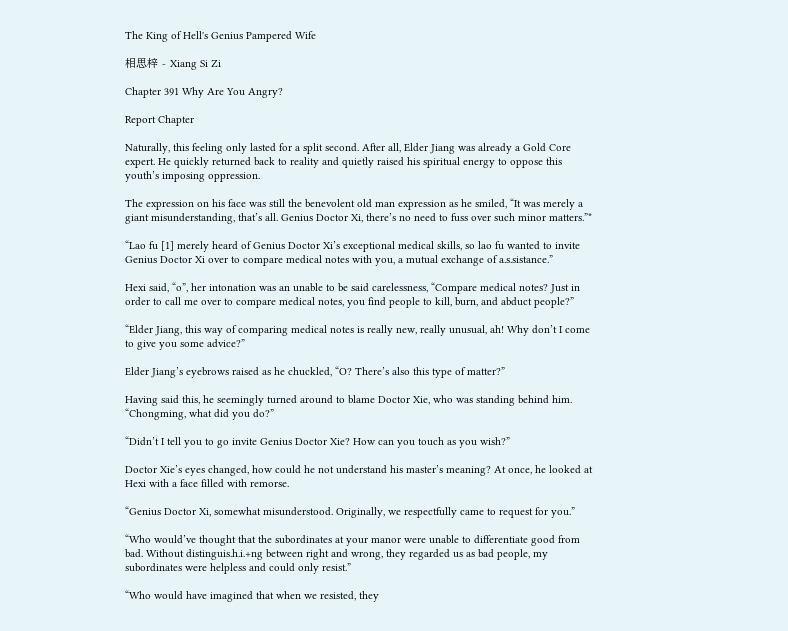The King of Hell's Genius Pampered Wife

相思梓 - Xiang Si Zi

Chapter 391 Why Are You Angry?

Report Chapter

Naturally, this feeling only lasted for a split second. After all, Elder Jiang was already a Gold Core expert. He quickly returned back to reality and quietly raised his spiritual energy to oppose this youth’s imposing oppression.

The expression on his face was still the benevolent old man expression as he smiled, “It was merely a giant misunderstanding, that’s all. Genius Doctor Xi, there’s no need to fuss over such minor matters.”*

“Lao fu [1] merely heard of Genius Doctor Xi’s exceptional medical skills, so lao fu wanted to invite Genius Doctor Xi over to compare medical notes with you, a mutual exchange of a.s.sistance.”

Hexi said, “o”, her intonation was an unable to be said carelessness, “Compare medical notes? Just in order to call me over to compare medical notes, you find people to kill, burn, and abduct people?”

“Elder Jiang, this way of comparing medical notes is really new, really unusual, ah! Why don’t I come to give you some advice?”

Elder Jiang’s eyebrows raised as he chuckled, “O? There’s also this type of matter?”

Having said this, he seemingly turned around to blame Doctor Xie, who was standing behind him. “Chongming, what did you do?”

“Didn’t I tell you to go invite Genius Doctor Xie? How can you touch as you wish?”

Doctor Xie’s eyes changed, how could he not understand his master’s meaning? At once, he looked at Hexi with a face filled with remorse.

“Genius Doctor Xi, somewhat misunderstood. Originally, we respectfully came to request for you.”

“Who would’ve thought that the subordinates at your manor were unable to differentiate good from bad. Without distinguis.h.i.+ng between right and wrong, they regarded us as bad people, my subordinates were helpless and could only resist.”

“Who would have imagined that when we resisted, they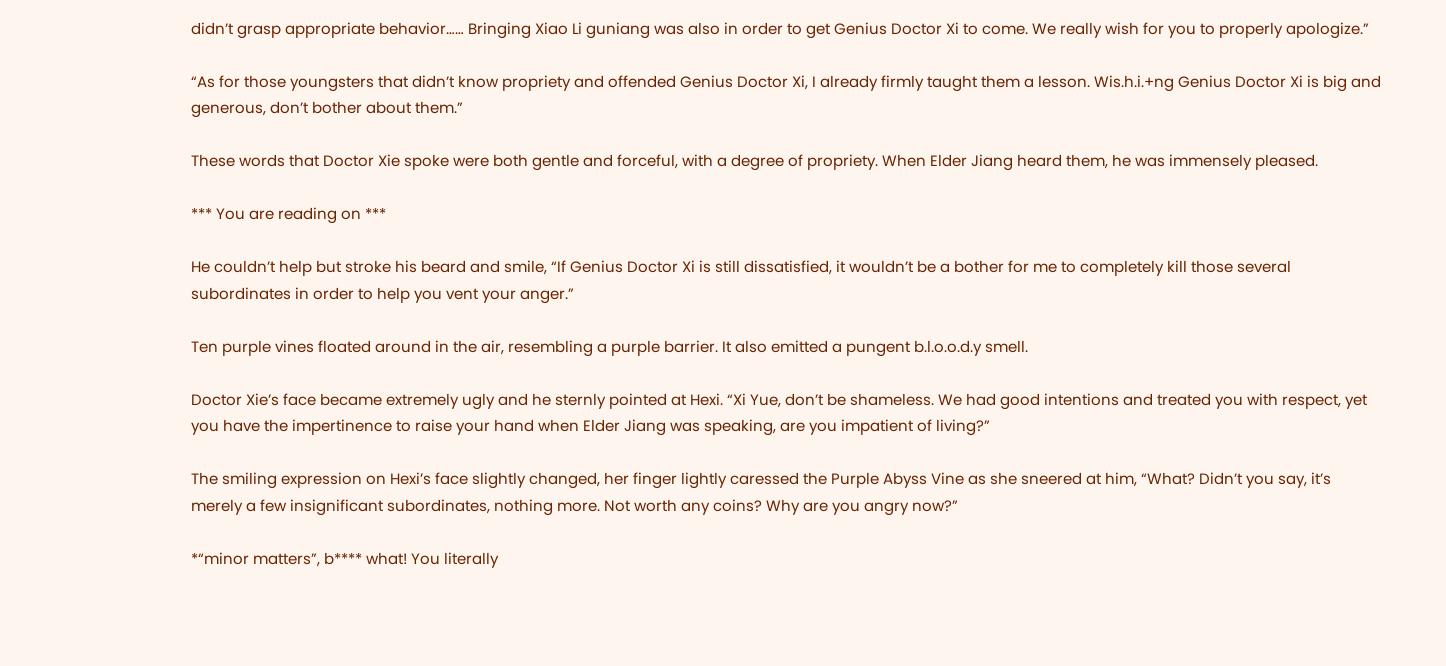didn’t grasp appropriate behavior…… Bringing Xiao Li guniang was also in order to get Genius Doctor Xi to come. We really wish for you to properly apologize.”

“As for those youngsters that didn’t know propriety and offended Genius Doctor Xi, I already firmly taught them a lesson. Wis.h.i.+ng Genius Doctor Xi is big and generous, don’t bother about them.”

These words that Doctor Xie spoke were both gentle and forceful, with a degree of propriety. When Elder Jiang heard them, he was immensely pleased.

*** You are reading on ***

He couldn’t help but stroke his beard and smile, “If Genius Doctor Xi is still dissatisfied, it wouldn’t be a bother for me to completely kill those several subordinates in order to help you vent your anger.”

Ten purple vines floated around in the air, resembling a purple barrier. It also emitted a pungent b.l.o.o.d.y smell.

Doctor Xie’s face became extremely ugly and he sternly pointed at Hexi. “Xi Yue, don’t be shameless. We had good intentions and treated you with respect, yet you have the impertinence to raise your hand when Elder Jiang was speaking, are you impatient of living?”

The smiling expression on Hexi’s face slightly changed, her finger lightly caressed the Purple Abyss Vine as she sneered at him, “What? Didn’t you say, it’s merely a few insignificant subordinates, nothing more. Not worth any coins? Why are you angry now?”

*“minor matters”, b**** what! You literally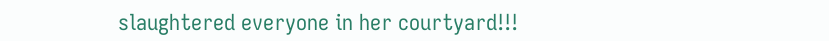slaughtered everyone in her courtyard!!!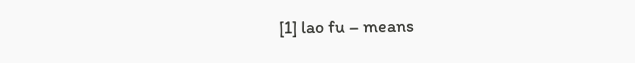[1] lao fu – means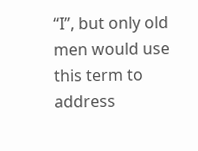“I”, but only old men would use this term to address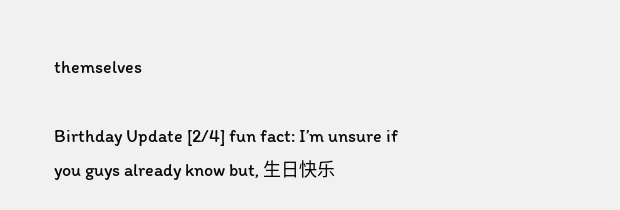themselves

Birthday Update [2/4] fun fact: I’m unsure if you guys already know but, 生日快乐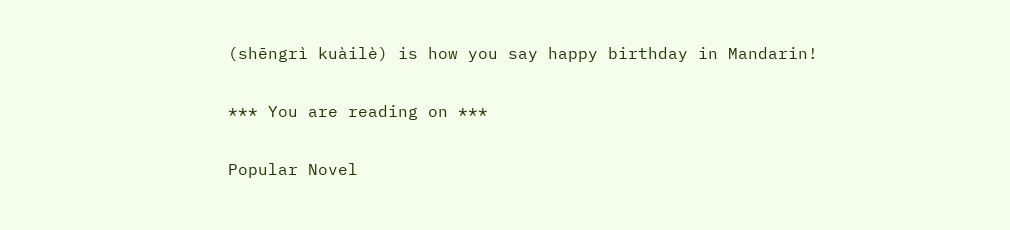(shēngrì kuàilè) is how you say happy birthday in Mandarin!

*** You are reading on ***

Popular Novel